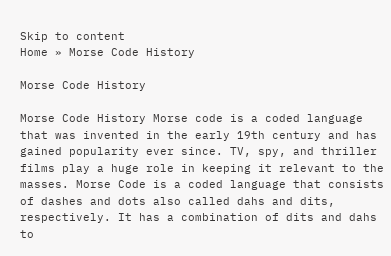Skip to content
Home » Morse Code History

Morse Code History

Morse Code History Morse code is a coded language that was invented in the early 19th century and has gained popularity ever since. TV, spy, and thriller films play a huge role in keeping it relevant to the masses. Morse Code is a coded language that consists of dashes and dots also called dahs and dits, respectively. It has a combination of dits and dahs to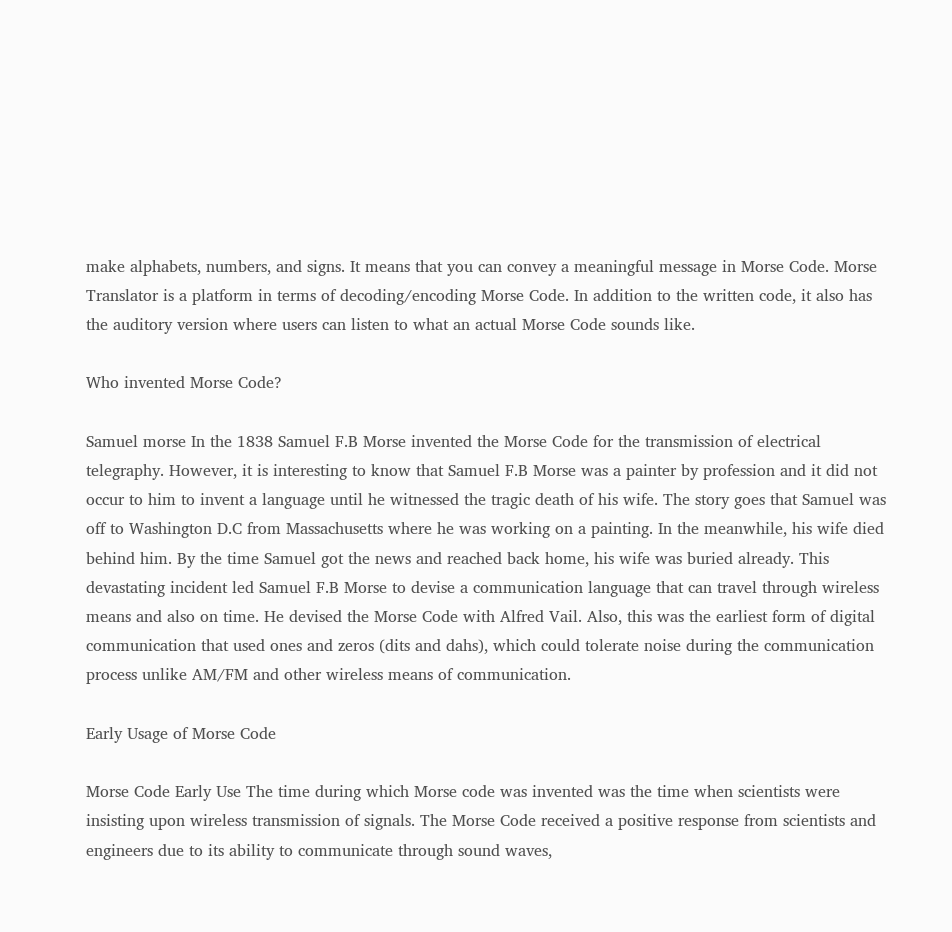make alphabets, numbers, and signs. It means that you can convey a meaningful message in Morse Code. Morse Translator is a platform in terms of decoding/encoding Morse Code. In addition to the written code, it also has the auditory version where users can listen to what an actual Morse Code sounds like.

Who invented Morse Code?

Samuel morse In the 1838 Samuel F.B Morse invented the Morse Code for the transmission of electrical telegraphy. However, it is interesting to know that Samuel F.B Morse was a painter by profession and it did not occur to him to invent a language until he witnessed the tragic death of his wife. The story goes that Samuel was off to Washington D.C from Massachusetts where he was working on a painting. In the meanwhile, his wife died behind him. By the time Samuel got the news and reached back home, his wife was buried already. This devastating incident led Samuel F.B Morse to devise a communication language that can travel through wireless means and also on time. He devised the Morse Code with Alfred Vail. Also, this was the earliest form of digital communication that used ones and zeros (dits and dahs), which could tolerate noise during the communication process unlike AM/FM and other wireless means of communication.

Early Usage of Morse Code

Morse Code Early Use The time during which Morse code was invented was the time when scientists were insisting upon wireless transmission of signals. The Morse Code received a positive response from scientists and engineers due to its ability to communicate through sound waves,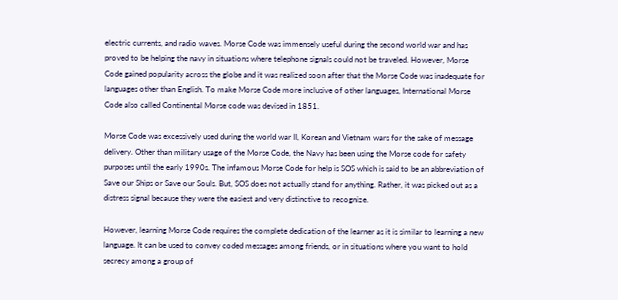electric currents, and radio waves. Morse Code was immensely useful during the second world war and has proved to be helping the navy in situations where telephone signals could not be traveled. However, Morse Code gained popularity across the globe and it was realized soon after that the Morse Code was inadequate for languages other than English. To make Morse Code more inclusive of other languages, International Morse Code also called Continental Morse code was devised in 1851.

Morse Code was excessively used during the world war II, Korean and Vietnam wars for the sake of message delivery. Other than military usage of the Morse Code, the Navy has been using the Morse code for safety purposes until the early 1990s. The infamous Morse Code for help is SOS which is said to be an abbreviation of Save our Ships or Save our Souls. But, SOS does not actually stand for anything. Rather, it was picked out as a distress signal because they were the easiest and very distinctive to recognize.

However, learning Morse Code requires the complete dedication of the learner as it is similar to learning a new language. It can be used to convey coded messages among friends, or in situations where you want to hold secrecy among a group of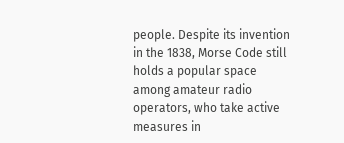people. Despite its invention in the 1838, Morse Code still holds a popular space among amateur radio operators, who take active measures in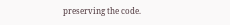preserving the code.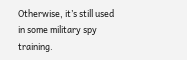Otherwise, it’s still used in some military spy training.